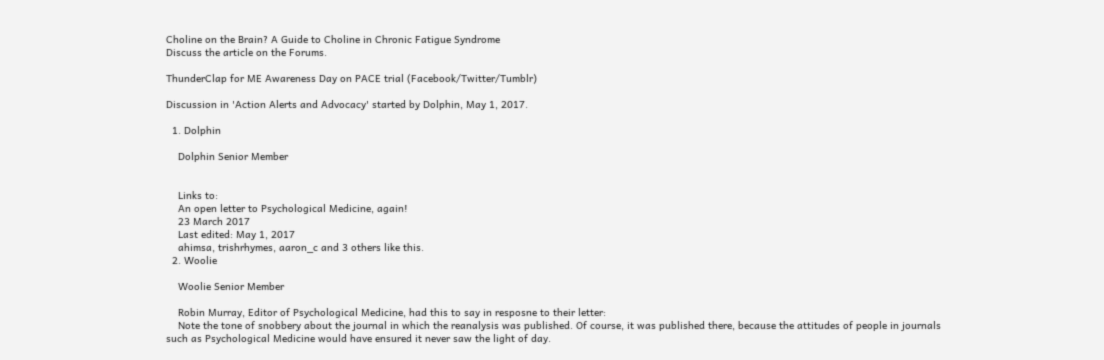Choline on the Brain? A Guide to Choline in Chronic Fatigue Syndrome
Discuss the article on the Forums.

ThunderClap for ME Awareness Day on PACE trial (Facebook/Twitter/Tumblr)

Discussion in 'Action Alerts and Advocacy' started by Dolphin, May 1, 2017.

  1. Dolphin

    Dolphin Senior Member


    Links to:
    An open letter to Psychological Medicine, again!
    23 March 2017
    Last edited: May 1, 2017
    ahimsa, trishrhymes, aaron_c and 3 others like this.
  2. Woolie

    Woolie Senior Member

    Robin Murray, Editor of Psychological Medicine, had this to say in resposne to their letter:
    Note the tone of snobbery about the journal in which the reanalysis was published. Of course, it was published there, because the attitudes of people in journals such as Psychological Medicine would have ensured it never saw the light of day.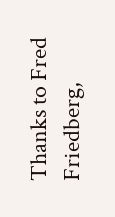Thanks to Fred Friedberg,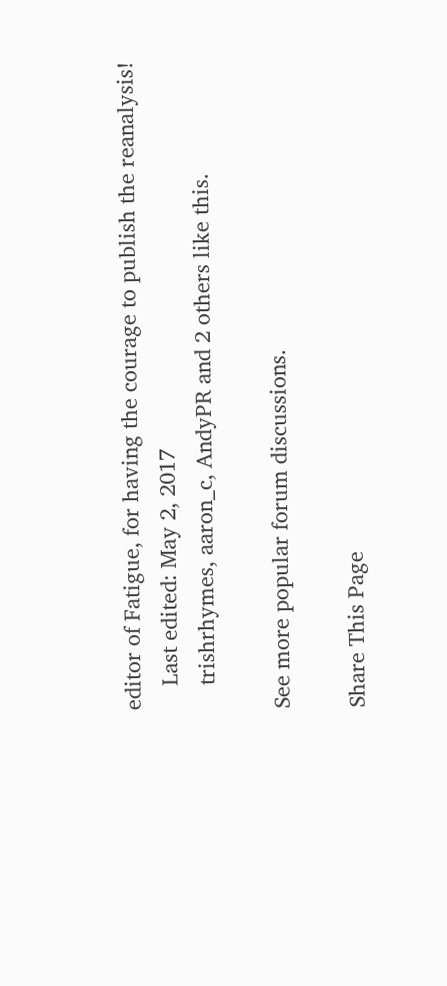editor of Fatigue, for having the courage to publish the reanalysis!
    Last edited: May 2, 2017
    trishrhymes, aaron_c, AndyPR and 2 others like this.

See more popular forum discussions.

Share This Page